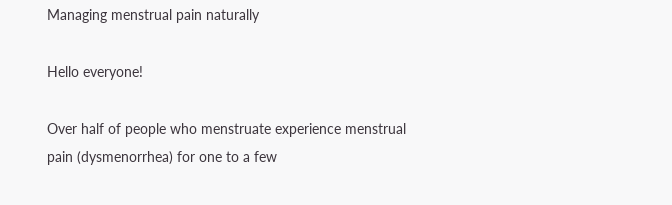Managing menstrual pain naturally

Hello everyone!

Over half of people who menstruate experience menstrual pain (dysmenorrhea) for one to a few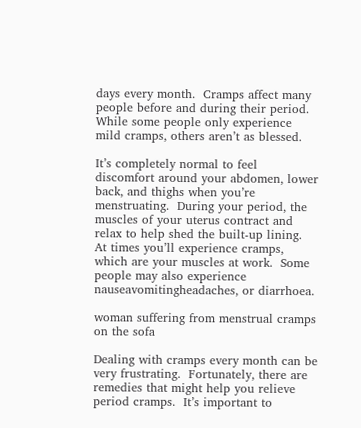days every month.  Cramps affect many people before and during their period.  While some people only experience mild cramps, others aren’t as blessed.

It’s completely normal to feel discomfort around your abdomen, lower back, and thighs when you’re menstruating.  During your period, the muscles of your uterus contract and relax to help shed the built-up lining.  At times you’ll experience cramps, which are your muscles at work.  Some people may also experience nauseavomitingheadaches, or diarrhoea.

woman suffering from menstrual cramps on the sofa

Dealing with cramps every month can be very frustrating.  Fortunately, there are remedies that might help you relieve period cramps.  It’s important to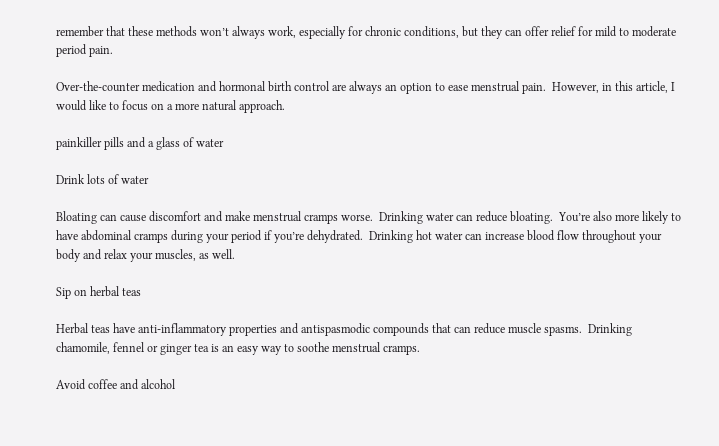remember that these methods won’t always work, especially for chronic conditions, but they can offer relief for mild to moderate period pain.

Over-the-counter medication and hormonal birth control are always an option to ease menstrual pain.  However, in this article, I would like to focus on a more natural approach.

painkiller pills and a glass of water

Drink lots of water

Bloating can cause discomfort and make menstrual cramps worse.  Drinking water can reduce bloating.  You’re also more likely to have abdominal cramps during your period if you’re dehydrated.  Drinking hot water can increase blood flow throughout your body and relax your muscles, as well.

Sip on herbal teas

Herbal teas have anti-inflammatory properties and antispasmodic compounds that can reduce muscle spasms.  Drinking chamomile, fennel or ginger tea is an easy way to soothe menstrual cramps.

Avoid coffee and alcohol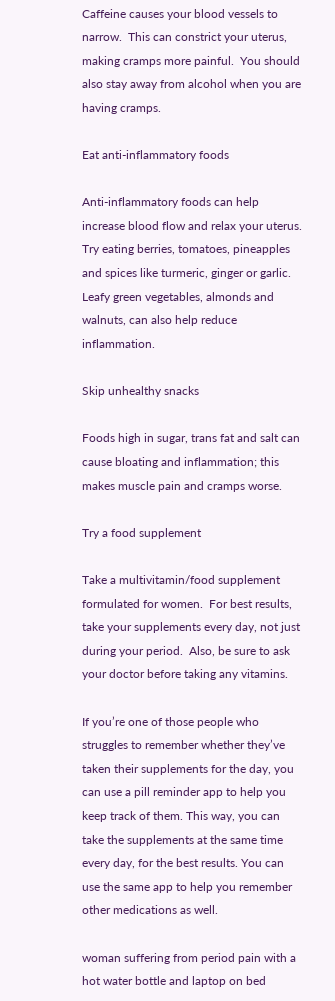Caffeine causes your blood vessels to narrow.  This can constrict your uterus, making cramps more painful.  You should also stay away from alcohol when you are having cramps.

Eat anti-inflammatory foods

Anti-inflammatory foods can help increase blood flow and relax your uterus.  Try eating berries, tomatoes, pineapples and spices like turmeric, ginger or garlic.  Leafy green vegetables, almonds and walnuts, can also help reduce inflammation.

Skip unhealthy snacks

Foods high in sugar, trans fat and salt can cause bloating and inflammation; this makes muscle pain and cramps worse.

Try a food supplement

Take a multivitamin/food supplement formulated for women.  For best results, take your supplements every day, not just during your period.  Also, be sure to ask your doctor before taking any vitamins.

If you’re one of those people who struggles to remember whether they’ve taken their supplements for the day, you can use a pill reminder app to help you keep track of them. This way, you can take the supplements at the same time every day, for the best results. You can use the same app to help you remember other medications as well.

woman suffering from period pain with a hot water bottle and laptop on bed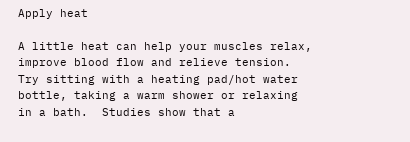Apply heat

A little heat can help your muscles relax, improve blood flow and relieve tension.   Try sitting with a heating pad/hot water bottle, taking a warm shower or relaxing in a bath.  Studies show that a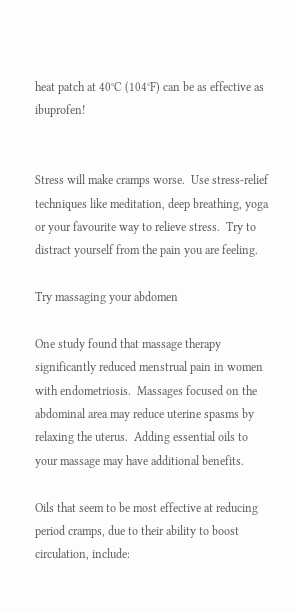heat patch at 40°C (104°F) can be as effective as ibuprofen!


Stress will make cramps worse.  Use stress-relief techniques like meditation, deep breathing, yoga or your favourite way to relieve stress.  Try to distract yourself from the pain you are feeling.

Try massaging your abdomen

One study found that massage therapy significantly reduced menstrual pain in women with endometriosis.  Massages focused on the abdominal area may reduce uterine spasms by relaxing the uterus.  Adding essential oils to your massage may have additional benefits.

Oils that seem to be most effective at reducing period cramps, due to their ability to boost circulation, include: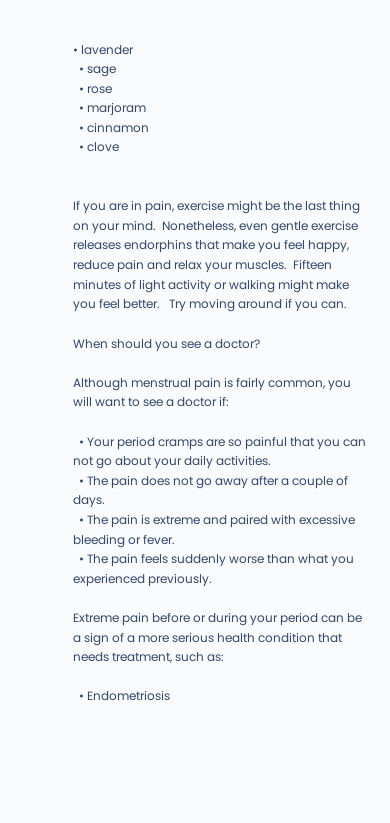• lavender
  • sage
  • rose
  • marjoram
  • cinnamon
  • clove


If you are in pain, exercise might be the last thing on your mind.  Nonetheless, even gentle exercise releases endorphins that make you feel happy, reduce pain and relax your muscles.  Fifteen minutes of light activity or walking might make you feel better.   Try moving around if you can.

When should you see a doctor?

Although menstrual pain is fairly common, you will want to see a doctor if:

  • Your period cramps are so painful that you can not go about your daily activities.
  • The pain does not go away after a couple of days.
  • The pain is extreme and paired with excessive bleeding or fever.
  • The pain feels suddenly worse than what you experienced previously.

Extreme pain before or during your period can be a sign of a more serious health condition that needs treatment, such as:

  • Endometriosis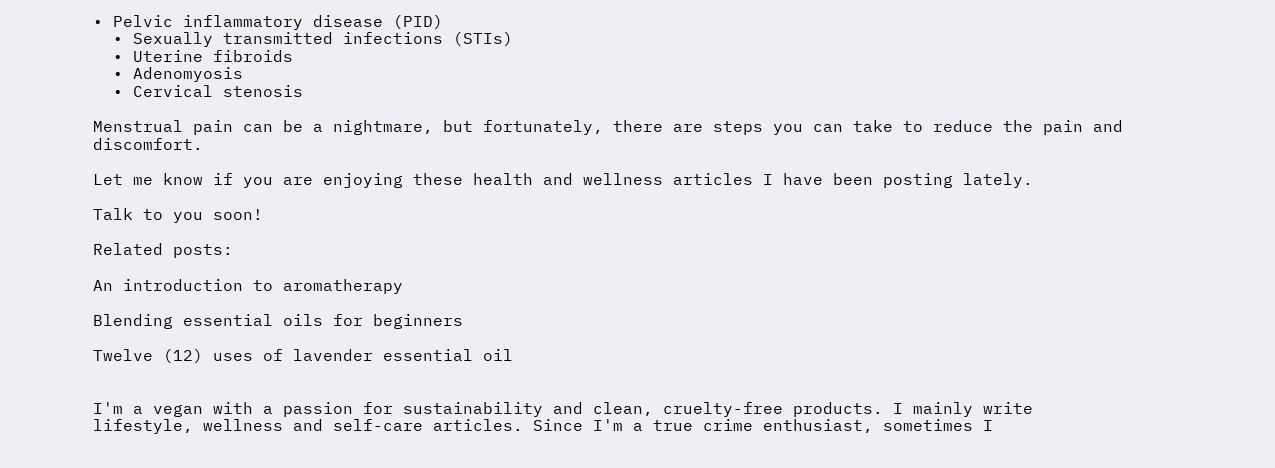• Pelvic inflammatory disease (PID)
  • Sexually transmitted infections (STIs)
  • Uterine fibroids
  • Adenomyosis
  • Cervical stenosis

Menstrual pain can be a nightmare, but fortunately, there are steps you can take to reduce the pain and discomfort.

Let me know if you are enjoying these health and wellness articles I have been posting lately.

Talk to you soon!

Related posts:

An introduction to aromatherapy

Blending essential oils for beginners

Twelve (12) uses of lavender essential oil


I'm a vegan with a passion for sustainability and clean, cruelty-free products. I mainly write lifestyle, wellness and self-care articles. Since I'm a true crime enthusiast, sometimes I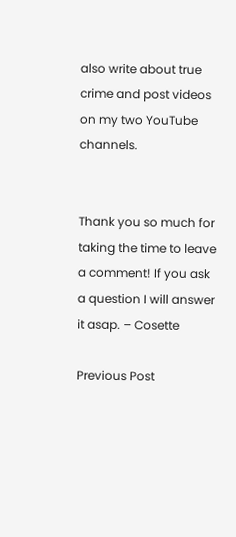also write about true crime and post videos on my two YouTube channels.


Thank you so much for taking the time to leave a comment! If you ask a question I will answer it asap. – Cosette

Previous Post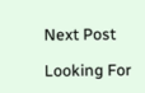Next Post

Looking For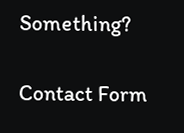Something?

Contact Form